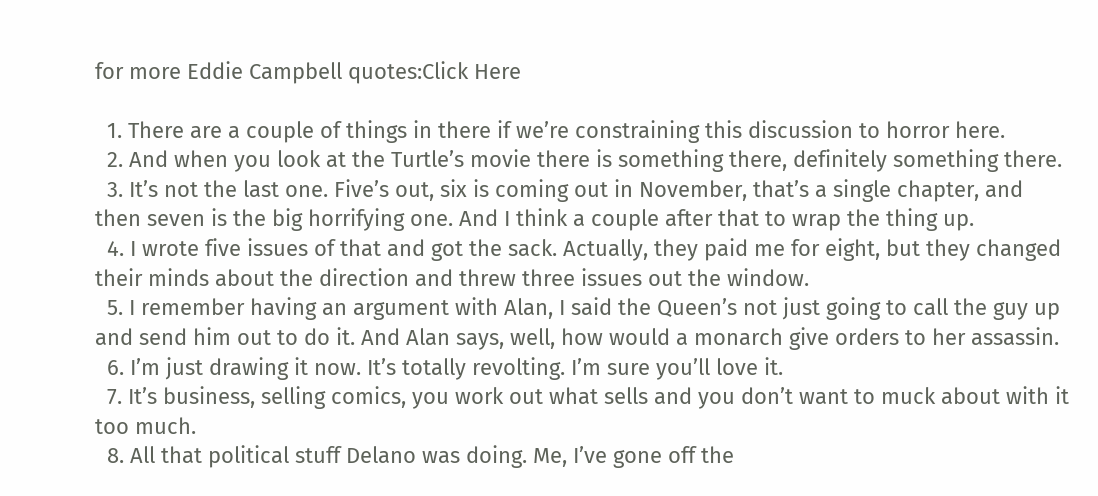for more Eddie Campbell quotes:Click Here

  1. There are a couple of things in there if we’re constraining this discussion to horror here.
  2. And when you look at the Turtle’s movie there is something there, definitely something there.
  3. It’s not the last one. Five’s out, six is coming out in November, that’s a single chapter, and then seven is the big horrifying one. And I think a couple after that to wrap the thing up.
  4. I wrote five issues of that and got the sack. Actually, they paid me for eight, but they changed their minds about the direction and threw three issues out the window.
  5. I remember having an argument with Alan, I said the Queen’s not just going to call the guy up and send him out to do it. And Alan says, well, how would a monarch give orders to her assassin.
  6. I’m just drawing it now. It’s totally revolting. I’m sure you’ll love it.
  7. It’s business, selling comics, you work out what sells and you don’t want to muck about with it too much.
  8. All that political stuff Delano was doing. Me, I’ve gone off the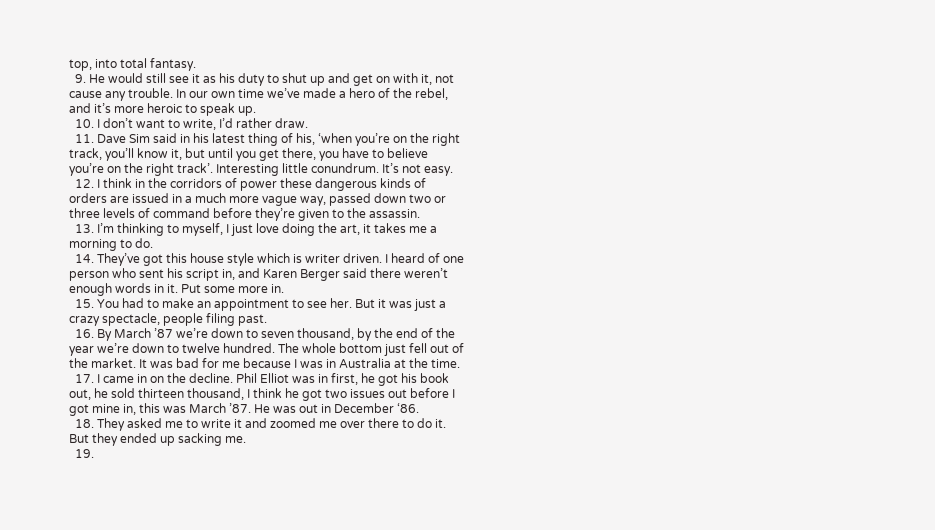top, into total fantasy.
  9. He would still see it as his duty to shut up and get on with it, not cause any trouble. In our own time we’ve made a hero of the rebel, and it’s more heroic to speak up.
  10. I don’t want to write, I’d rather draw.
  11. Dave Sim said in his latest thing of his, ‘when you’re on the right track, you’ll know it, but until you get there, you have to believe you’re on the right track’. Interesting little conundrum. It’s not easy.
  12. I think in the corridors of power these dangerous kinds of orders are issued in a much more vague way, passed down two or three levels of command before they’re given to the assassin.
  13. I’m thinking to myself, I just love doing the art, it takes me a morning to do.
  14. They’ve got this house style which is writer driven. I heard of one person who sent his script in, and Karen Berger said there weren’t enough words in it. Put some more in.
  15. You had to make an appointment to see her. But it was just a crazy spectacle, people filing past.
  16. By March ’87 we’re down to seven thousand, by the end of the year we’re down to twelve hundred. The whole bottom just fell out of the market. It was bad for me because I was in Australia at the time.
  17. I came in on the decline. Phil Elliot was in first, he got his book out, he sold thirteen thousand, I think he got two issues out before I got mine in, this was March ’87. He was out in December ‘86.
  18. They asked me to write it and zoomed me over there to do it. But they ended up sacking me.
  19.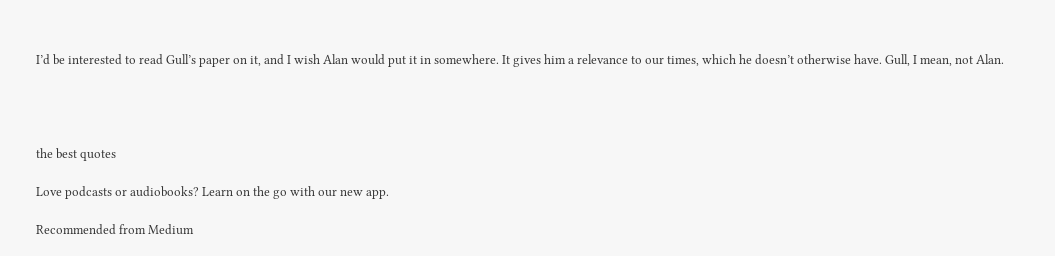I’d be interested to read Gull’s paper on it, and I wish Alan would put it in somewhere. It gives him a relevance to our times, which he doesn’t otherwise have. Gull, I mean, not Alan.




the best quotes

Love podcasts or audiobooks? Learn on the go with our new app.

Recommended from Medium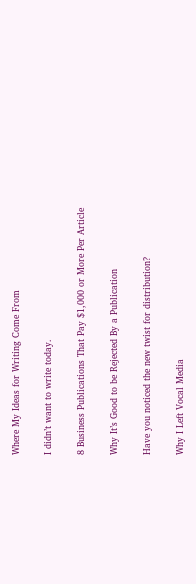Where My Ideas for Writing Come From

I didn’t want to write today.

8 Business Publications That Pay $1,000 or More Per Article

Why It’s Good to be Rejected By a Publication

Have you noticed the new twist for distribution?

Why I Left Vocal Media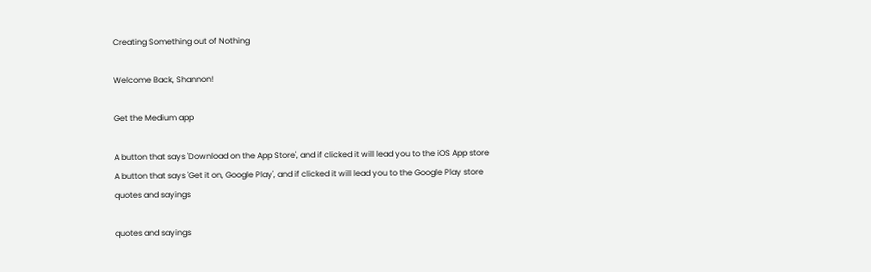Creating Something out of Nothing

Welcome Back, Shannon!

Get the Medium app

A button that says 'Download on the App Store', and if clicked it will lead you to the iOS App store
A button that says 'Get it on, Google Play', and if clicked it will lead you to the Google Play store
quotes and sayings

quotes and sayings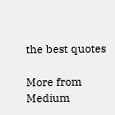the best quotes

More from Medium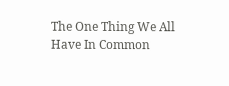The One Thing We All Have In Common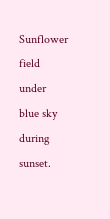Sunflower field under blue sky during sunset.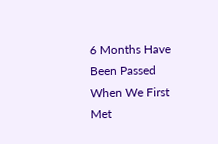6 Months Have Been Passed When We First Met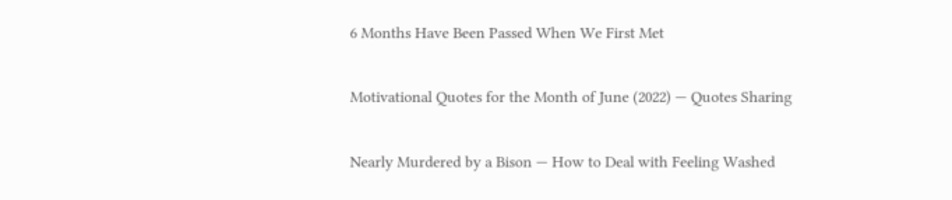6 Months Have Been Passed When We First Met

Motivational Quotes for the Month of June (2022) — Quotes Sharing

Nearly Murdered by a Bison — How to Deal with Feeling Washed